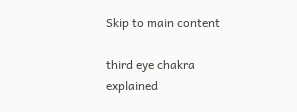Skip to main content

third eye chakra explained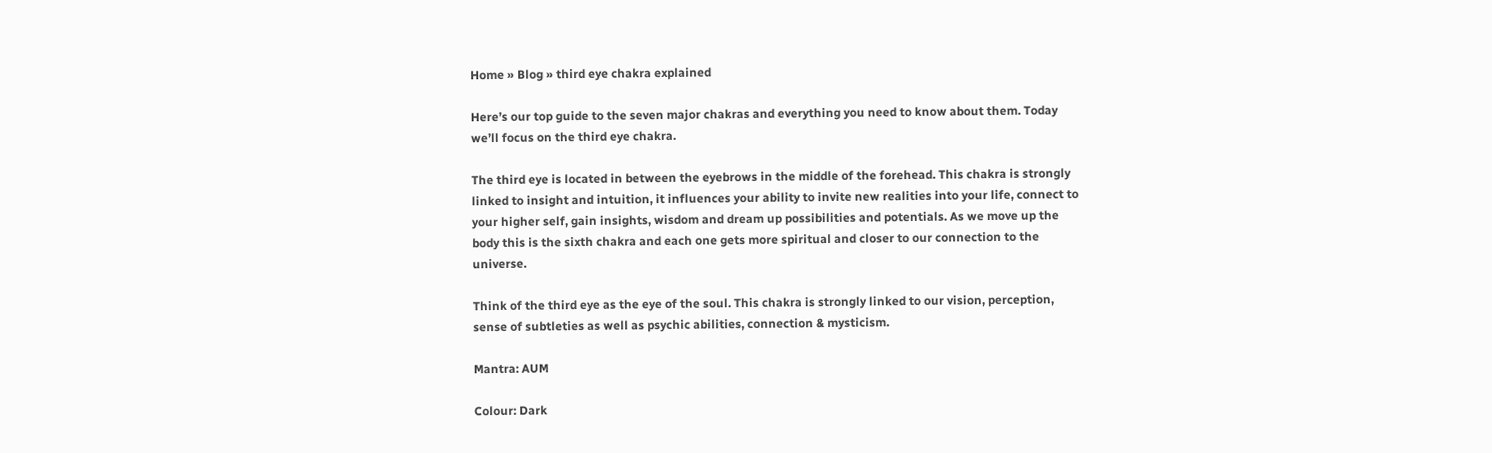Home » Blog » third eye chakra explained

Here’s our top guide to the seven major chakras and everything you need to know about them. Today we’ll focus on the third eye chakra.

The third eye is located in between the eyebrows in the middle of the forehead. This chakra is strongly linked to insight and intuition, it influences your ability to invite new realities into your life, connect to your higher self, gain insights, wisdom and dream up possibilities and potentials. As we move up the body this is the sixth chakra and each one gets more spiritual and closer to our connection to the universe.

Think of the third eye as the eye of the soul. This chakra is strongly linked to our vision, perception, sense of subtleties as well as psychic abilities, connection & mysticism.

Mantra: AUM

Colour: Dark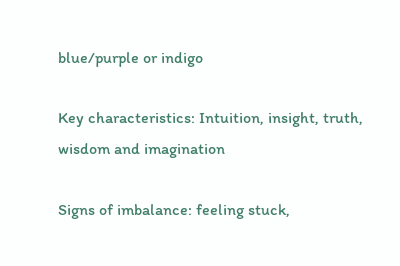blue/purple or indigo

Key characteristics: Intuition, insight, truth,  wisdom and imagination

Signs of imbalance: feeling stuck,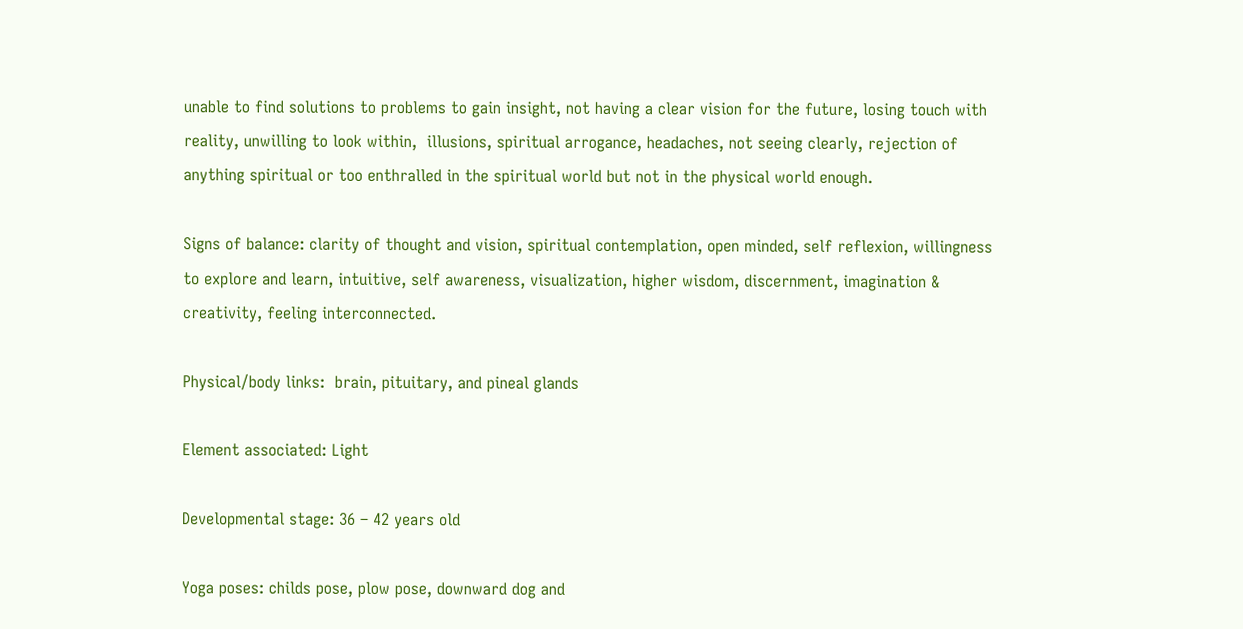unable to find solutions to problems to gain insight, not having a clear vision for the future, losing touch with reality, unwilling to look within,  illusions, spiritual arrogance, headaches, not seeing clearly, rejection of anything spiritual or too enthralled in the spiritual world but not in the physical world enough.

Signs of balance: clarity of thought and vision, spiritual contemplation, open minded, self reflexion, willingness to explore and learn, intuitive, self awareness, visualization, higher wisdom, discernment, imagination & creativity, feeling interconnected.

Physical/body links:  brain, pituitary, and pineal glands

Element associated: Light

Developmental stage: 36 – 42 years old

Yoga poses: childs pose, plow pose, downward dog and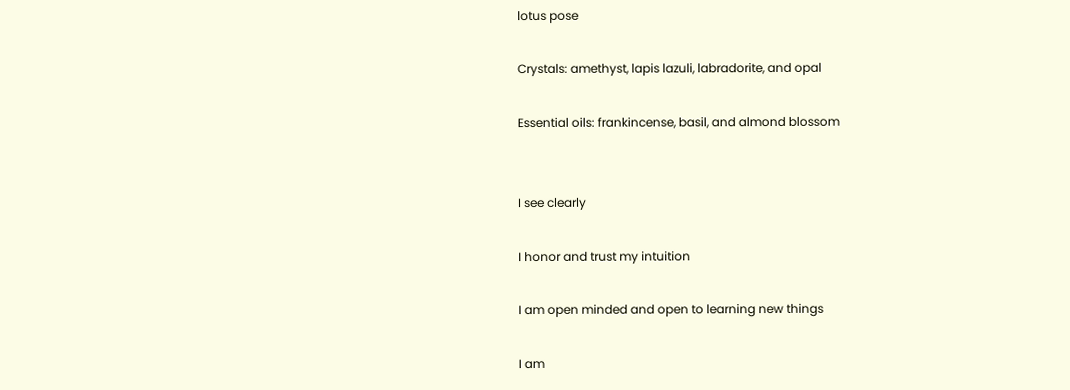lotus pose

Crystals: amethyst, lapis lazuli, labradorite, and opal

Essential oils: frankincense, basil, and almond blossom


I see clearly

I honor and trust my intuition

I am open minded and open to learning new things

I am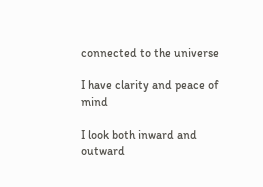connected to the universe

I have clarity and peace of mind

I look both inward and outward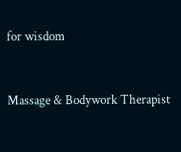for wisdom


Massage & Bodywork Therapist